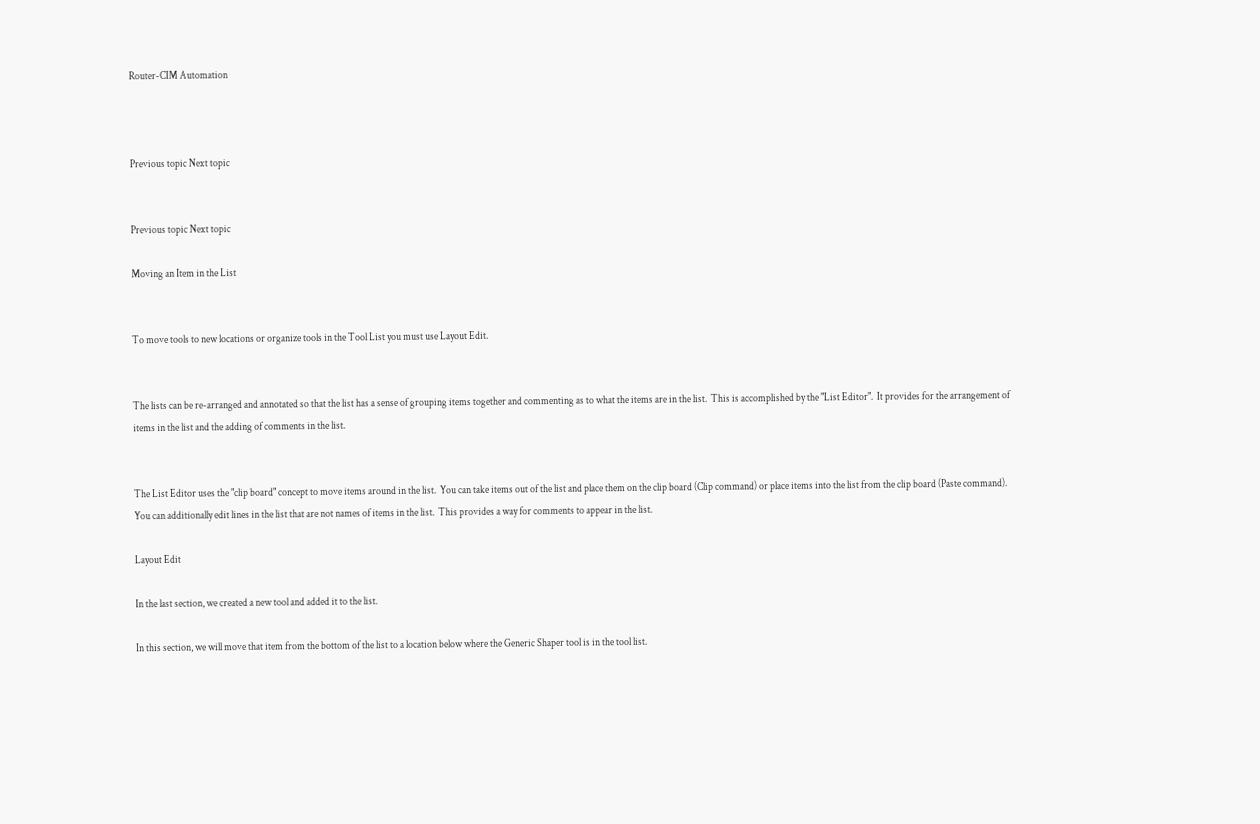Router-CIM Automation



Previous topic Next topic


Previous topic Next topic

Moving an Item in the List


To move tools to new locations or organize tools in the Tool List you must use Layout Edit.


The lists can be re-arranged and annotated so that the list has a sense of grouping items together and commenting as to what the items are in the list.  This is accomplished by the "List Editor".  It provides for the arrangement of items in the list and the adding of comments in the list.


The List Editor uses the "clip board" concept to move items around in the list.  You can take items out of the list and place them on the clip board (Clip command) or place items into the list from the clip board (Paste command).  You can additionally edit lines in the list that are not names of items in the list.  This provides a way for comments to appear in the list.

Layout Edit

In the last section, we created a new tool and added it to the list.

In this section, we will move that item from the bottom of the list to a location below where the Generic Shaper tool is in the tool list.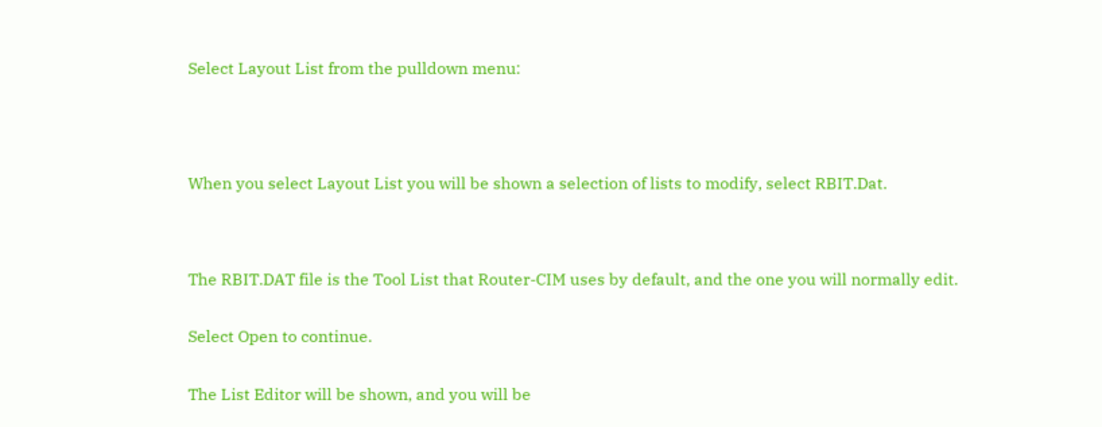Select Layout List from the pulldown menu:





When you select Layout List you will be shown a selection of lists to modify, select RBIT.Dat.




The RBIT.DAT file is the Tool List that Router-CIM uses by default, and the one you will normally edit.


Select Open to continue.


The List Editor will be shown, and you will be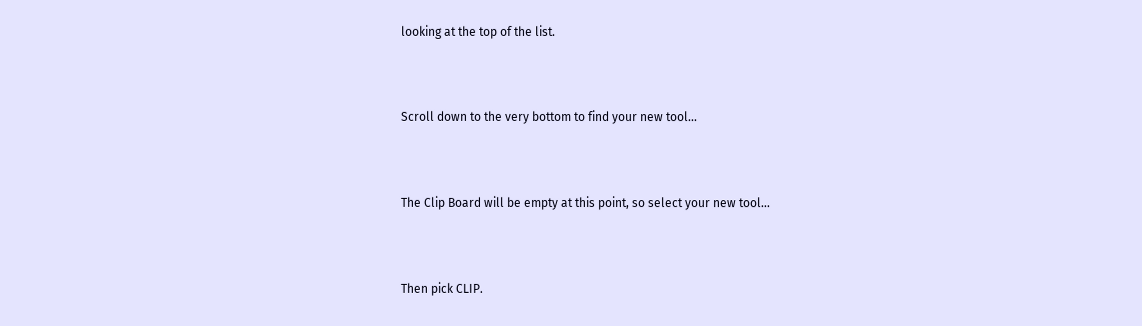looking at the top of the list.




Scroll down to the very bottom to find your new tool...




The Clip Board will be empty at this point, so select your new tool...




Then pick CLIP.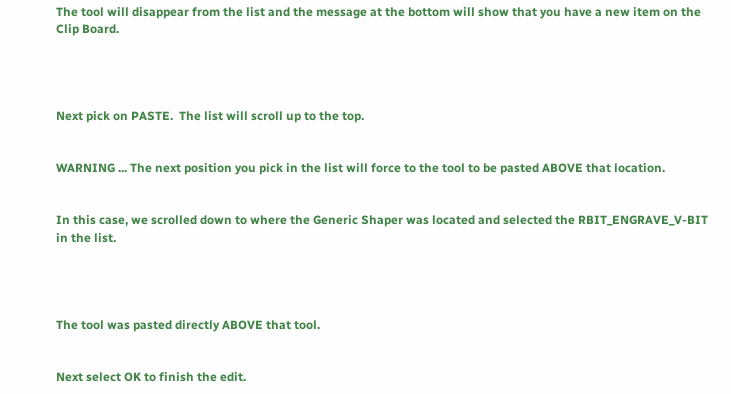The tool will disappear from the list and the message at the bottom will show that you have a new item on the Clip Board.




Next pick on PASTE.  The list will scroll up to the top.


WARNING ... The next position you pick in the list will force to the tool to be pasted ABOVE that location.


In this case, we scrolled down to where the Generic Shaper was located and selected the RBIT_ENGRAVE_V-BIT in the list.




The tool was pasted directly ABOVE that tool.


Next select OK to finish the edit.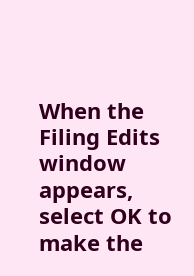When the Filing Edits window appears, select OK to make the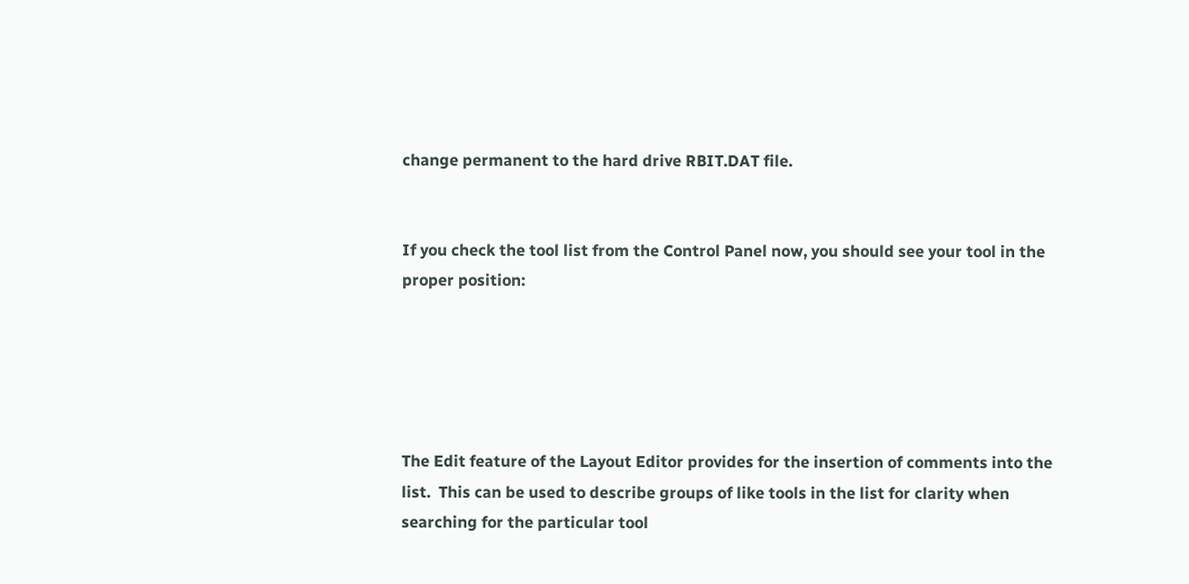change permanent to the hard drive RBIT.DAT file.


If you check the tool list from the Control Panel now, you should see your tool in the proper position:





The Edit feature of the Layout Editor provides for the insertion of comments into the list.  This can be used to describe groups of like tools in the list for clarity when searching for the particular tool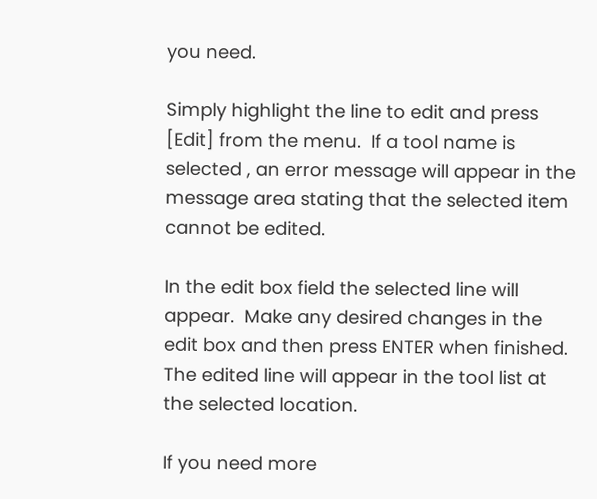you need.

Simply highlight the line to edit and press [Edit] from the menu.  If a tool name is selected , an error message will appear in the message area stating that the selected item cannot be edited.

In the edit box field the selected line will appear.  Make any desired changes in the edit box and then press ENTER when finished.  The edited line will appear in the tool list at the selected location.

If you need more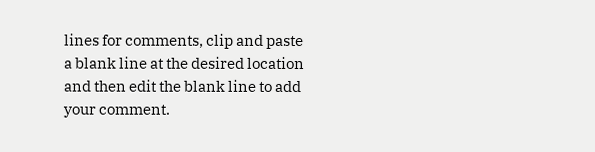lines for comments, clip and paste a blank line at the desired location and then edit the blank line to add your comment.